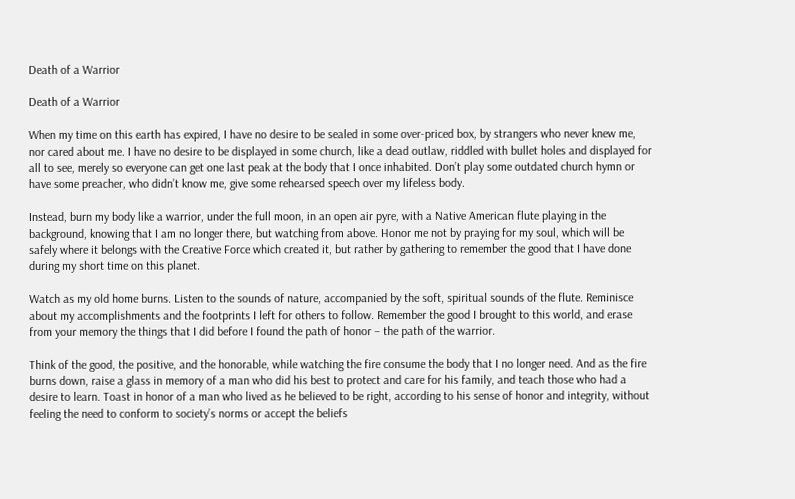Death of a Warrior

Death of a Warrior

When my time on this earth has expired, I have no desire to be sealed in some over-priced box, by strangers who never knew me, nor cared about me. I have no desire to be displayed in some church, like a dead outlaw, riddled with bullet holes and displayed for all to see, merely so everyone can get one last peak at the body that I once inhabited. Don’t play some outdated church hymn or have some preacher, who didn’t know me, give some rehearsed speech over my lifeless body.

Instead, burn my body like a warrior, under the full moon, in an open air pyre, with a Native American flute playing in the background, knowing that I am no longer there, but watching from above. Honor me not by praying for my soul, which will be safely where it belongs with the Creative Force which created it, but rather by gathering to remember the good that I have done during my short time on this planet.

Watch as my old home burns. Listen to the sounds of nature, accompanied by the soft, spiritual sounds of the flute. Reminisce about my accomplishments and the footprints I left for others to follow. Remember the good I brought to this world, and erase from your memory the things that I did before I found the path of honor – the path of the warrior.

Think of the good, the positive, and the honorable, while watching the fire consume the body that I no longer need. And as the fire burns down, raise a glass in memory of a man who did his best to protect and care for his family, and teach those who had a desire to learn. Toast in honor of a man who lived as he believed to be right, according to his sense of honor and integrity, without feeling the need to conform to society’s norms or accept the beliefs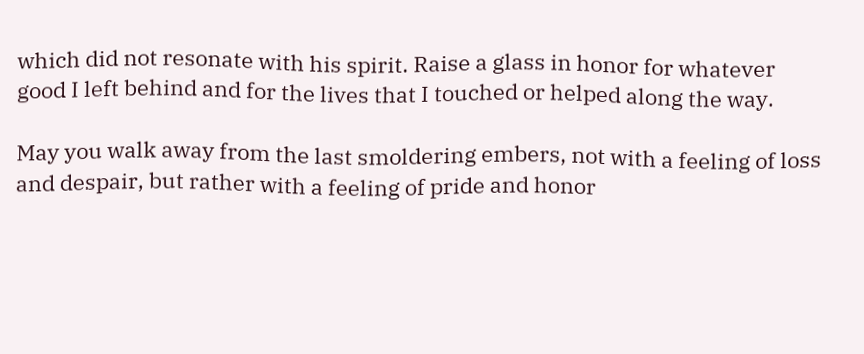which did not resonate with his spirit. Raise a glass in honor for whatever good I left behind and for the lives that I touched or helped along the way.

May you walk away from the last smoldering embers, not with a feeling of loss and despair, but rather with a feeling of pride and honor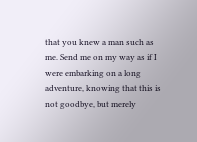that you knew a man such as me. Send me on my way as if I were embarking on a long adventure, knowing that this is not goodbye, but merely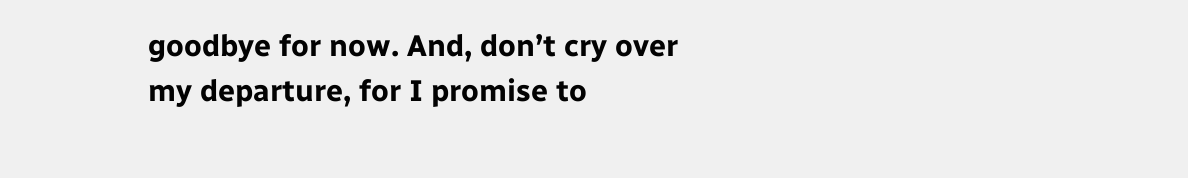goodbye for now. And, don’t cry over my departure, for I promise to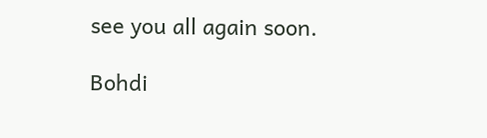see you all again soon.

Bohdi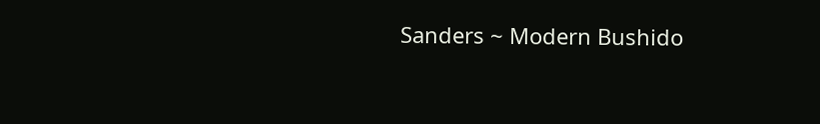Sanders ~ Modern Bushido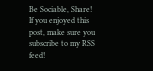Be Sociable, Share!
If you enjoyed this post, make sure you subscribe to my RSS feed!